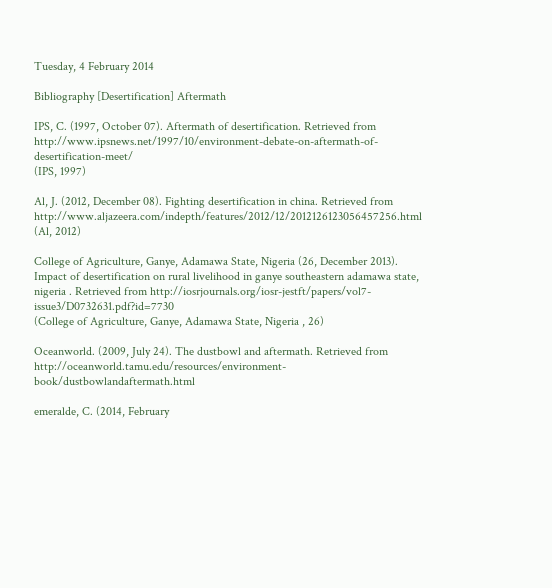Tuesday, 4 February 2014

Bibliography [Desertification] Aftermath

IPS, C. (1997, October 07). Aftermath of desertification. Retrieved from http://www.ipsnews.net/1997/10/environment-debate-on-aftermath-of-desertification-meet/
(IPS, 1997)

Al, J. (2012, December 08). Fighting desertification in china. Retrieved from http://www.aljazeera.com/indepth/features/2012/12/2012126123056457256.html
(Al, 2012)

College of Agriculture, Ganye, Adamawa State, Nigeria (26, December 2013). Impact of desertification on rural livelihood in ganye southeastern adamawa state, nigeria . Retrieved from http://iosrjournals.org/iosr-jestft/papers/vol7-issue3/D0732631.pdf?id=7730
(College of Agriculture, Ganye, Adamawa State, Nigeria , 26)

Oceanworld. (2009, July 24). The dustbowl and aftermath. Retrieved from http://oceanworld.tamu.edu/resources/environment-book/dustbowlandaftermath.html

emeralde, C. (2014, February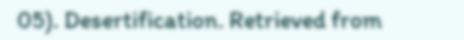05). Desertification. Retrieved from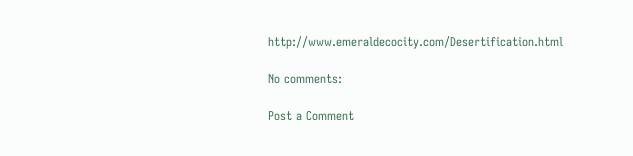http://www.emeraldecocity.com/Desertification.html

No comments:

Post a Comment